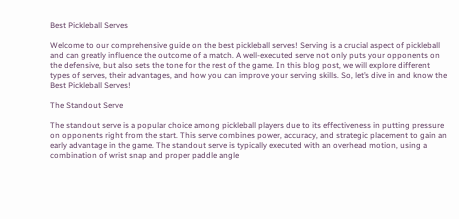Best Pickleball Serves

Welcome to our comprehensive guide on the best pickleball serves! Serving is a crucial aspect of pickleball and can greatly influence the outcome of a match. A well-executed serve not only puts your opponents on the defensive, but also sets the tone for the rest of the game. In this blog post, we will explore different types of serves, their advantages, and how you can improve your serving skills. So, let’s dive in and know the Best Pickleball Serves!

The Standout Serve

The standout serve is a popular choice among pickleball players due to its effectiveness in putting pressure on opponents right from the start. This serve combines power, accuracy, and strategic placement to gain an early advantage in the game. The standout serve is typically executed with an overhead motion, using a combination of wrist snap and proper paddle angle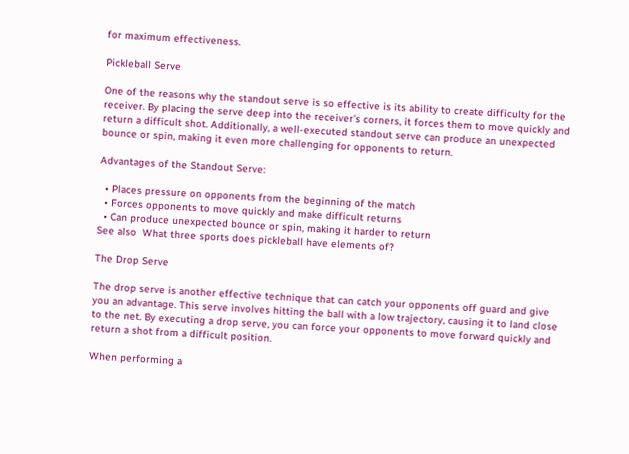for maximum effectiveness.

Pickleball Serve

One of the reasons why the standout serve is so effective is its ability to create difficulty for the receiver. By placing the serve deep into the receiver’s corners, it forces them to move quickly and return a difficult shot. Additionally, a well-executed standout serve can produce an unexpected bounce or spin, making it even more challenging for opponents to return.

Advantages of the Standout Serve:

  • Places pressure on opponents from the beginning of the match
  • Forces opponents to move quickly and make difficult returns
  • Can produce unexpected bounce or spin, making it harder to return
See also  What three sports does pickleball have elements of?

The Drop Serve

The drop serve is another effective technique that can catch your opponents off guard and give you an advantage. This serve involves hitting the ball with a low trajectory, causing it to land close to the net. By executing a drop serve, you can force your opponents to move forward quickly and return a shot from a difficult position.

When performing a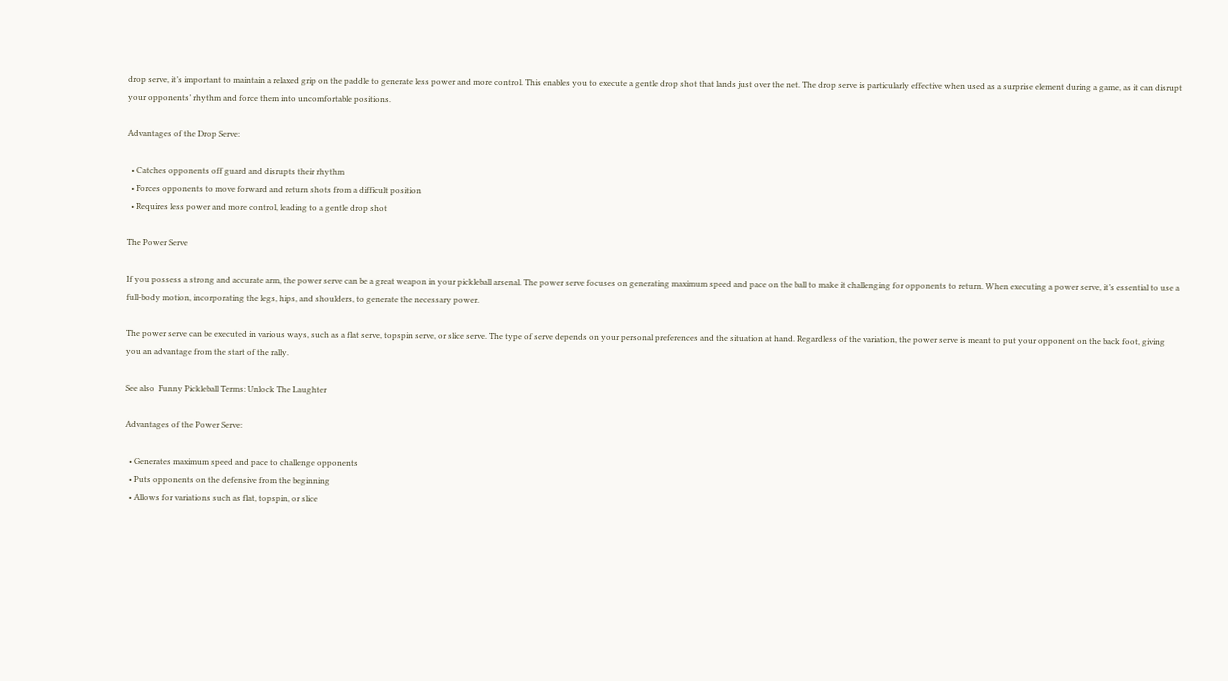drop serve, it’s important to maintain a relaxed grip on the paddle to generate less power and more control. This enables you to execute a gentle drop shot that lands just over the net. The drop serve is particularly effective when used as a surprise element during a game, as it can disrupt your opponents’ rhythm and force them into uncomfortable positions.

Advantages of the Drop Serve:

  • Catches opponents off guard and disrupts their rhythm
  • Forces opponents to move forward and return shots from a difficult position
  • Requires less power and more control, leading to a gentle drop shot

The Power Serve

If you possess a strong and accurate arm, the power serve can be a great weapon in your pickleball arsenal. The power serve focuses on generating maximum speed and pace on the ball to make it challenging for opponents to return. When executing a power serve, it’s essential to use a full-body motion, incorporating the legs, hips, and shoulders, to generate the necessary power.

The power serve can be executed in various ways, such as a flat serve, topspin serve, or slice serve. The type of serve depends on your personal preferences and the situation at hand. Regardless of the variation, the power serve is meant to put your opponent on the back foot, giving you an advantage from the start of the rally.

See also  Funny Pickleball Terms: Unlock The Laughter

Advantages of the Power Serve:

  • Generates maximum speed and pace to challenge opponents
  • Puts opponents on the defensive from the beginning
  • Allows for variations such as flat, topspin, or slice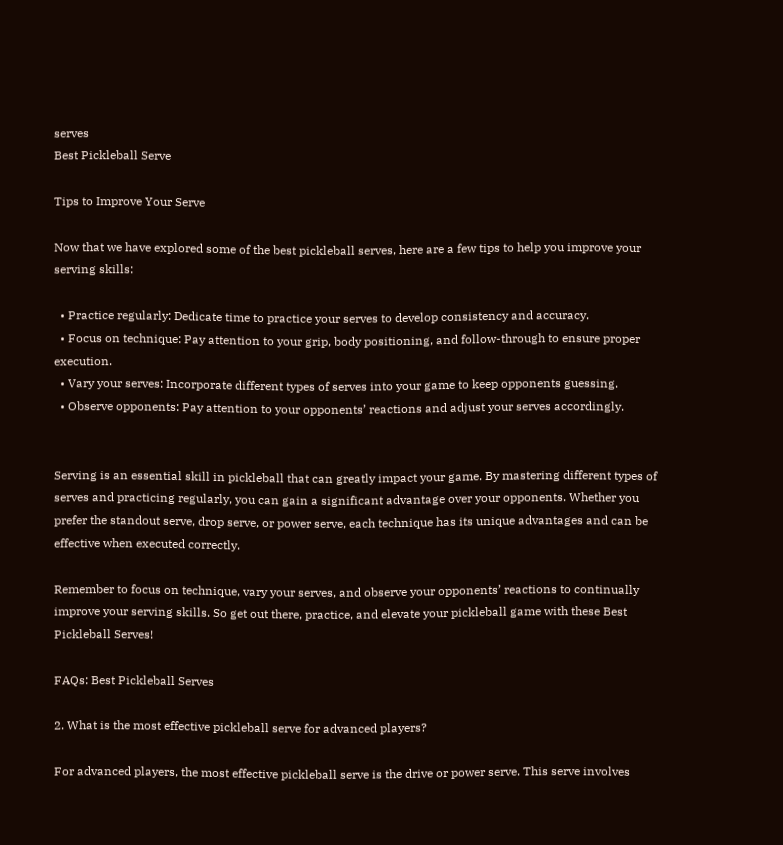serves
Best Pickleball Serve

Tips to Improve Your Serve

Now that we have explored some of the best pickleball serves, here are a few tips to help you improve your serving skills:

  • Practice regularly: Dedicate time to practice your serves to develop consistency and accuracy.
  • Focus on technique: Pay attention to your grip, body positioning, and follow-through to ensure proper execution.
  • Vary your serves: Incorporate different types of serves into your game to keep opponents guessing.
  • Observe opponents: Pay attention to your opponents’ reactions and adjust your serves accordingly.


Serving is an essential skill in pickleball that can greatly impact your game. By mastering different types of serves and practicing regularly, you can gain a significant advantage over your opponents. Whether you prefer the standout serve, drop serve, or power serve, each technique has its unique advantages and can be effective when executed correctly.

Remember to focus on technique, vary your serves, and observe your opponents’ reactions to continually improve your serving skills. So get out there, practice, and elevate your pickleball game with these Best Pickleball Serves!

FAQs: Best Pickleball Serves

2. What is the most effective pickleball serve for advanced players?

For advanced players, the most effective pickleball serve is the drive or power serve. This serve involves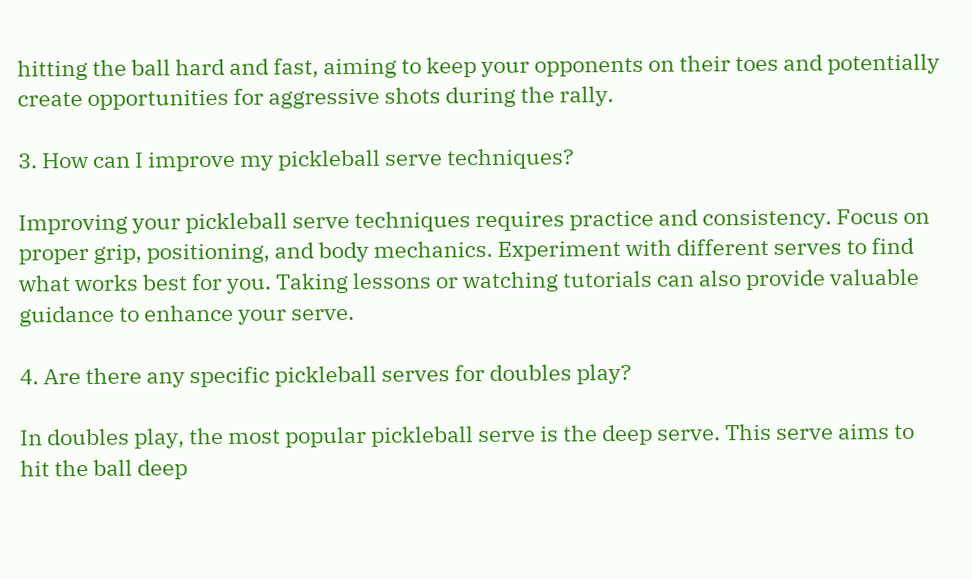hitting the ball hard and fast, aiming to keep your opponents on their toes and potentially create opportunities for aggressive shots during the rally.

3. How can I improve my pickleball serve techniques?

Improving your pickleball serve techniques requires practice and consistency. Focus on proper grip, positioning, and body mechanics. Experiment with different serves to find what works best for you. Taking lessons or watching tutorials can also provide valuable guidance to enhance your serve.

4. Are there any specific pickleball serves for doubles play?

In doubles play, the most popular pickleball serve is the deep serve. This serve aims to hit the ball deep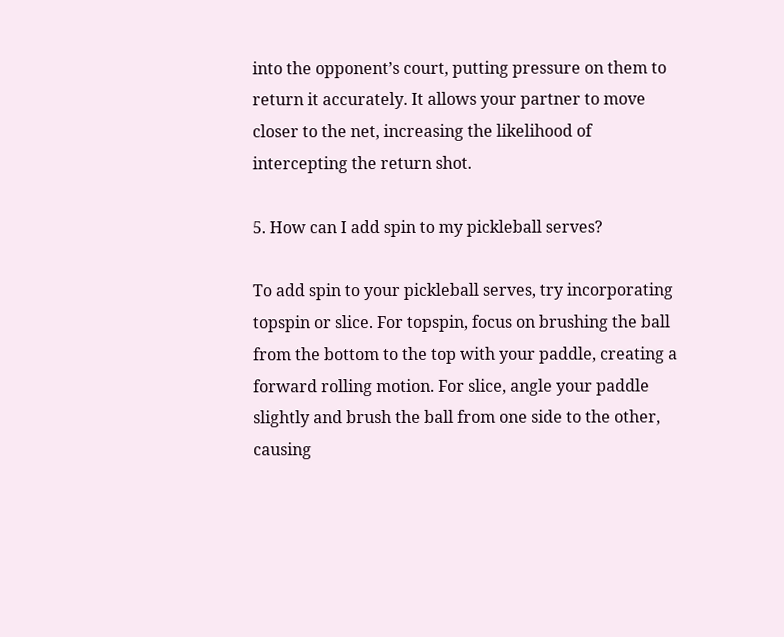into the opponent’s court, putting pressure on them to return it accurately. It allows your partner to move closer to the net, increasing the likelihood of intercepting the return shot.

5. How can I add spin to my pickleball serves?

To add spin to your pickleball serves, try incorporating topspin or slice. For topspin, focus on brushing the ball from the bottom to the top with your paddle, creating a forward rolling motion. For slice, angle your paddle slightly and brush the ball from one side to the other, causing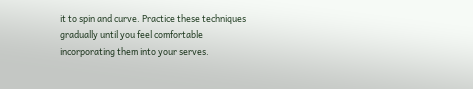it to spin and curve. Practice these techniques gradually until you feel comfortable incorporating them into your serves.